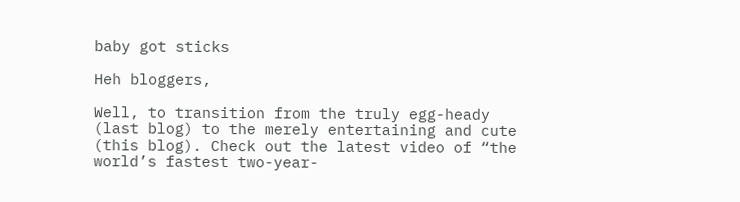baby got sticks

Heh bloggers,

Well, to transition from the truly egg-heady (last blog) to the merely entertaining and cute (this blog). Check out the latest video of “the world’s fastest two-year-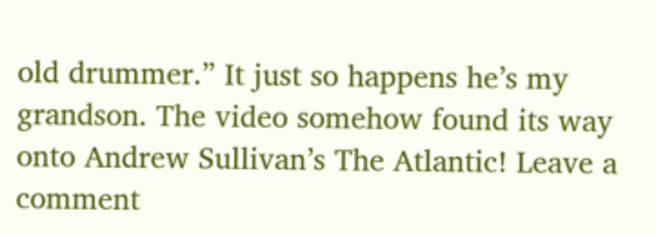old drummer.” It just so happens he’s my grandson. The video somehow found its way onto Andrew Sullivan’s The Atlantic! Leave a comment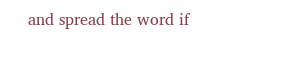and spread the word if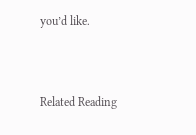you’d like.




Related Reading